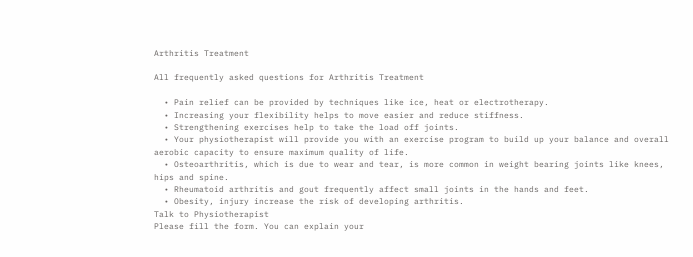Arthritis Treatment

All frequently asked questions for Arthritis Treatment

  • Pain relief can be provided by techniques like ice, heat or electrotherapy.
  • Increasing your flexibility helps to move easier and reduce stiffness.
  • Strengthening exercises help to take the load off joints.
  • Your physiotherapist will provide you with an exercise program to build up your balance and overall aerobic capacity to ensure maximum quality of life.
  • Osteoarthritis, which is due to wear and tear, is more common in weight bearing joints like knees, hips and spine.
  • Rheumatoid arthritis and gout frequently affect small joints in the hands and feet.
  • Obesity, injury increase the risk of developing arthritis.
Talk to Physiotherapist
Please fill the form. You can explain your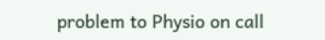problem to Physio on call